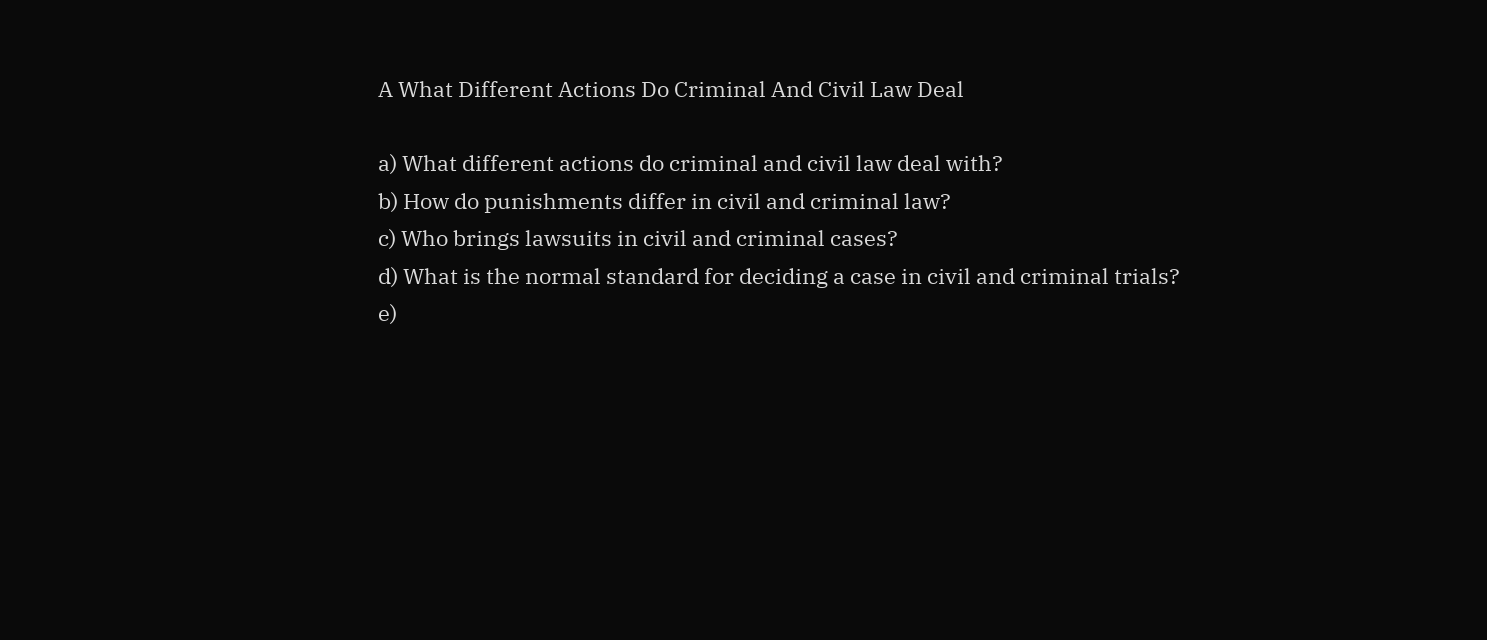A What Different Actions Do Criminal And Civil Law Deal

a) What different actions do criminal and civil law deal with?
b) How do punishments differ in civil and criminal law?
c) Who brings lawsuits in civil and criminal cases?
d) What is the normal standard for deciding a case in civil and criminal trials?
e)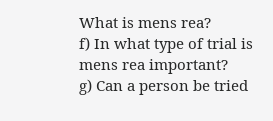What is mens rea?
f) In what type of trial is mens rea important?
g) Can a person be tried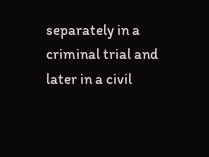separately in a criminal trial and later in a civil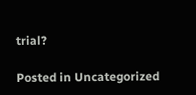trial?

Posted in Uncategorized